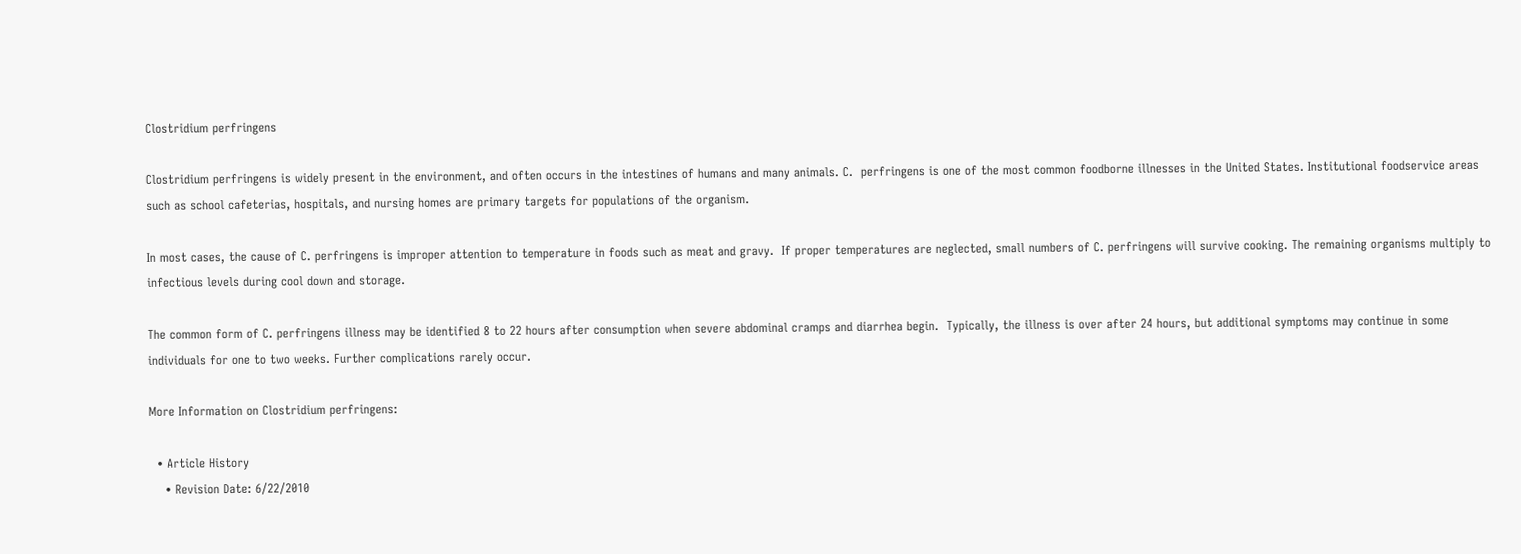Clostridium perfringens

Clostridium perfringens is widely present in the environment, and often occurs in the intestines of humans and many animals. C.  perfringens is one of the most common foodborne illnesses in the United States. Institutional foodservice areas such as school cafeterias, hospitals, and nursing homes are primary targets for populations of the organism.

In most cases, the cause of C. perfringens is improper attention to temperature in foods such as meat and gravy.  If proper temperatures are neglected, small numbers of C. perfringens will survive cooking. The remaining organisms multiply to infectious levels during cool down and storage.

The common form of C. perfringens illness may be identified 8 to 22 hours after consumption when severe abdominal cramps and diarrhea begin.  Typically, the illness is over after 24 hours, but additional symptoms may continue in some individuals for one to two weeks. Further complications rarely occur.

More Information on Clostridium perfringens:

  • Article History
    • Revision Date: 6/22/2010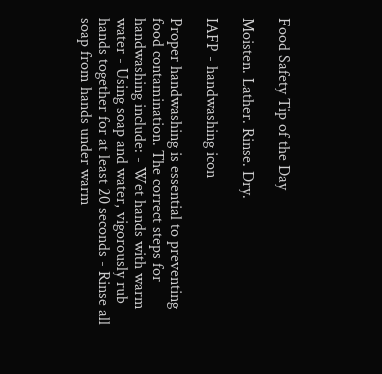Food Safety Tip of the Day

Moisten. Lather. Rinse. Dry.

IAFP - handwashing icon

Proper handwashing is essential to preventing food contamination. The correct steps for handwashing include: - Wet hands with warm water - Using soap and water, vigorously rub hands together for at least 20 seconds - Rinse all soap from hands under warm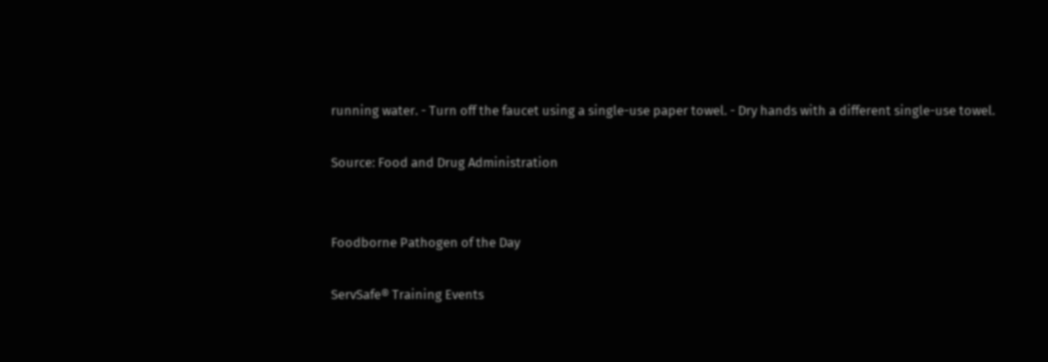running water. - Turn off the faucet using a single-use paper towel. - Dry hands with a different single-use towel.

Source: Food and Drug Administration


Foodborne Pathogen of the Day

ServSafe® Training Events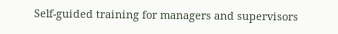Self-guided training for managers and supervisors